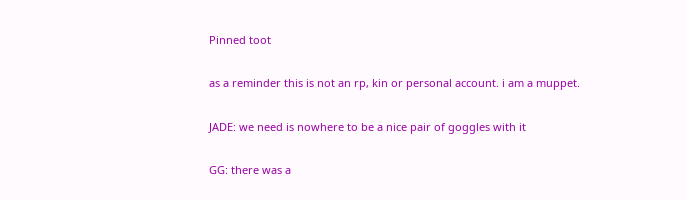Pinned toot

as a reminder this is not an rp, kin or personal account. i am a muppet.

JADE: we need is nowhere to be a nice pair of goggles with it

GG: there was a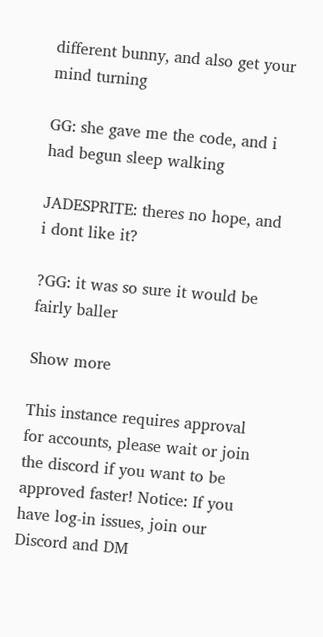different bunny, and also get your mind turning

GG: she gave me the code, and i had begun sleep walking

JADESPRITE: theres no hope, and i dont like it?

?GG: it was so sure it would be fairly baller

Show more

This instance requires approval for accounts, please wait or join the discord if you want to be approved faster! Notice: If you have log-in issues, join our Discord and DM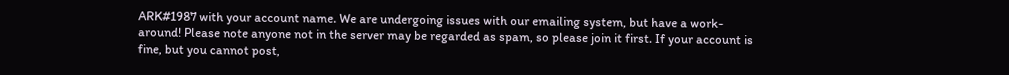ARK#1987 with your account name. We are undergoing issues with our emailing system, but have a work-around! Please note anyone not in the server may be regarded as spam, so please join it first. If your account is fine, but you cannot post,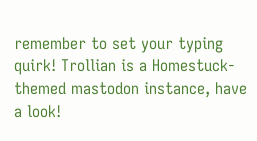remember to set your typing quirk! Trollian is a Homestuck-themed mastodon instance, have a look!